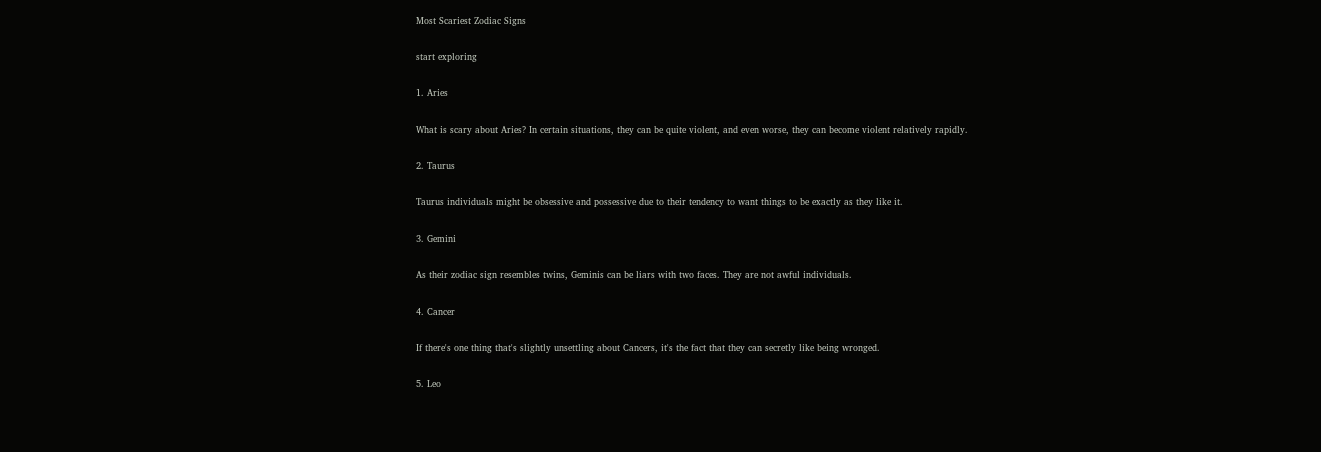Most Scariest Zodiac Signs

start exploring

1. Aries

What is scary about Aries? In certain situations, they can be quite violent, and even worse, they can become violent relatively rapidly.

2. Taurus

Taurus individuals might be obsessive and possessive due to their tendency to want things to be exactly as they like it.

3. Gemini

As their zodiac sign resembles twins, Geminis can be liars with two faces. They are not awful individuals.

4. Cancer

If there's one thing that's slightly unsettling about Cancers, it's the fact that they can secretly like being wronged.

5. Leo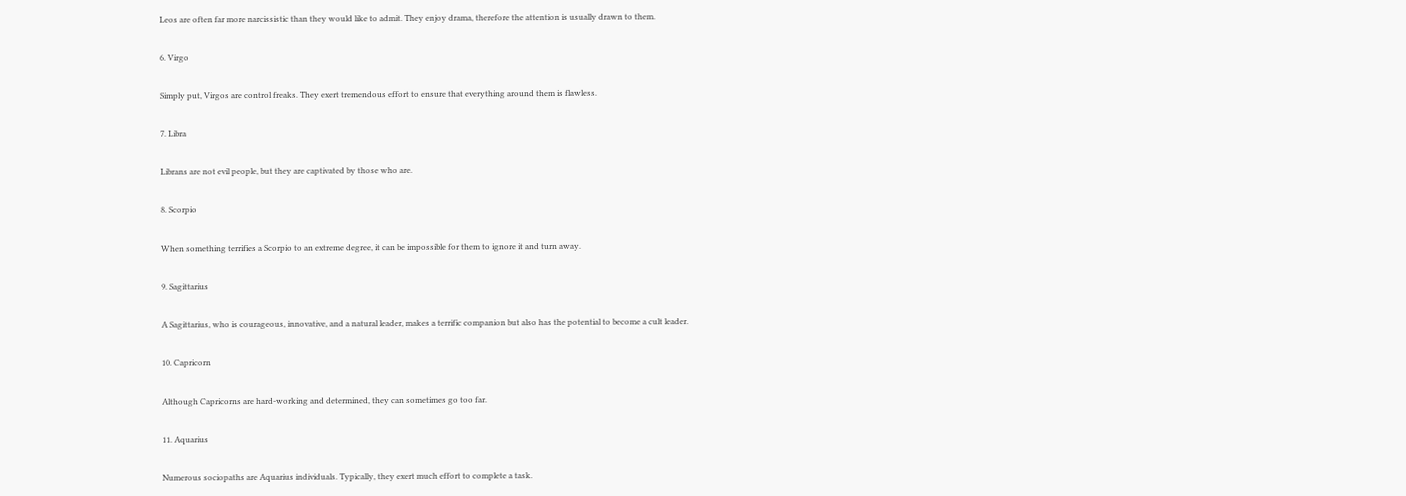Leos are often far more narcissistic than they would like to admit. They enjoy drama, therefore the attention is usually drawn to them.

6. Virgo

Simply put, Virgos are control freaks. They exert tremendous effort to ensure that everything around them is flawless.

7. Libra

Librans are not evil people, but they are captivated by those who are.

8. Scorpio

When something terrifies a Scorpio to an extreme degree, it can be impossible for them to ignore it and turn away.

9. Sagittarius

A Sagittarius, who is courageous, innovative, and a natural leader, makes a terrific companion but also has the potential to become a cult leader.

10. Capricorn

Although Capricorns are hard-working and determined, they can sometimes go too far.

11. Aquarius

Numerous sociopaths are Aquarius individuals. Typically, they exert much effort to complete a task.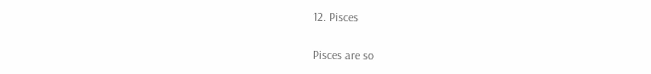12. Pisces

Pisces are so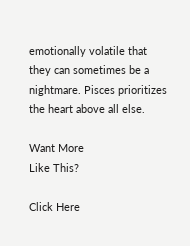emotionally volatile that they can sometimes be a nightmare. Pisces prioritizes the heart above all else.

Want More
Like This?

Click Here